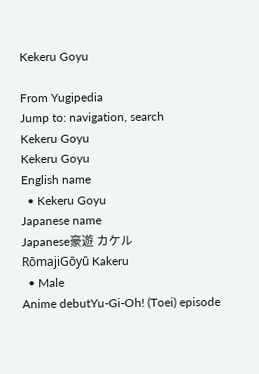Kekeru Goyu

From Yugipedia
Jump to: navigation, search
Kekeru Goyu
Kekeru Goyu
English name
  • Kekeru Goyu
Japanese name
Japanese豪遊 カケル
RōmajiGōyū Kakeru
  • Male
Anime debutYu-Gi-Oh! (Toei) episode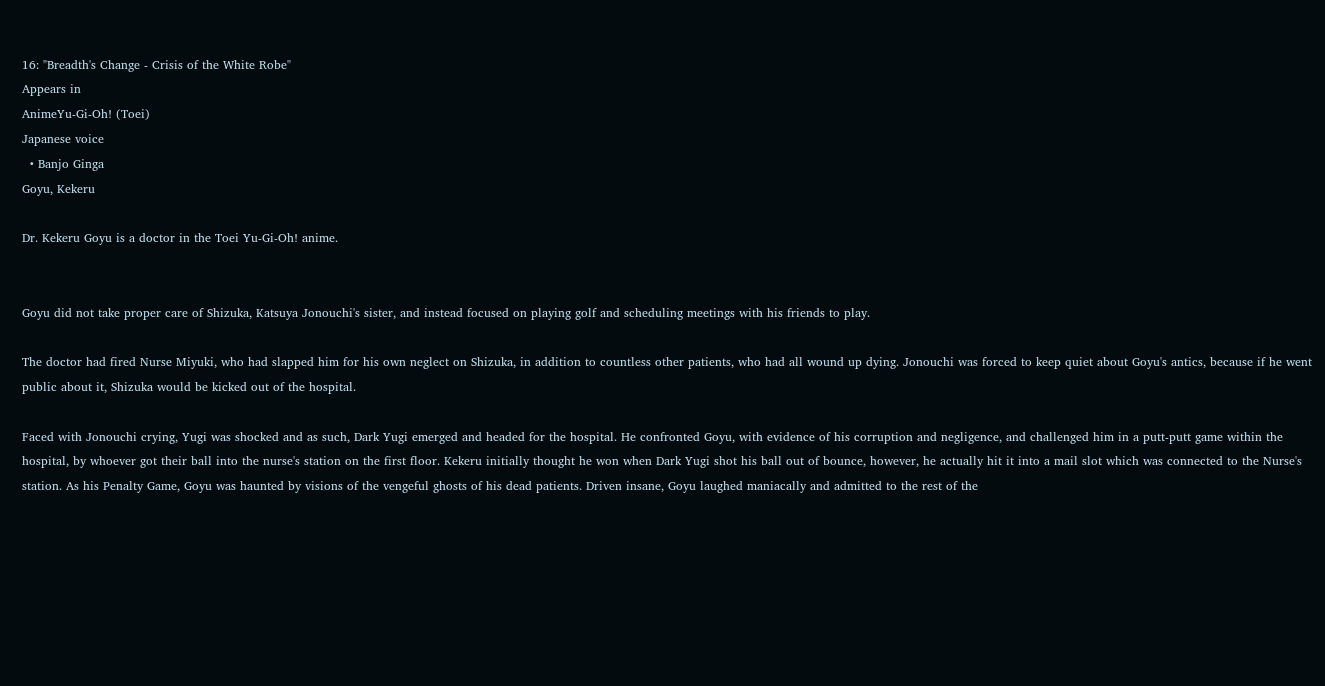16: "Breadth's Change - Crisis of the White Robe"
Appears in
AnimeYu-Gi-Oh! (Toei)
Japanese voice
  • Banjo Ginga
Goyu, Kekeru

Dr. Kekeru Goyu is a doctor in the Toei Yu-Gi-Oh! anime.


Goyu did not take proper care of Shizuka, Katsuya Jonouchi's sister, and instead focused on playing golf and scheduling meetings with his friends to play.

The doctor had fired Nurse Miyuki, who had slapped him for his own neglect on Shizuka, in addition to countless other patients, who had all wound up dying. Jonouchi was forced to keep quiet about Goyu's antics, because if he went public about it, Shizuka would be kicked out of the hospital.

Faced with Jonouchi crying, Yugi was shocked and as such, Dark Yugi emerged and headed for the hospital. He confronted Goyu, with evidence of his corruption and negligence, and challenged him in a putt-putt game within the hospital, by whoever got their ball into the nurse's station on the first floor. Kekeru initially thought he won when Dark Yugi shot his ball out of bounce, however, he actually hit it into a mail slot which was connected to the Nurse's station. As his Penalty Game, Goyu was haunted by visions of the vengeful ghosts of his dead patients. Driven insane, Goyu laughed maniacally and admitted to the rest of the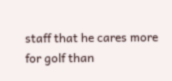staff that he cares more for golf than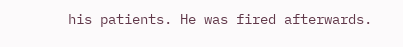his patients. He was fired afterwards.